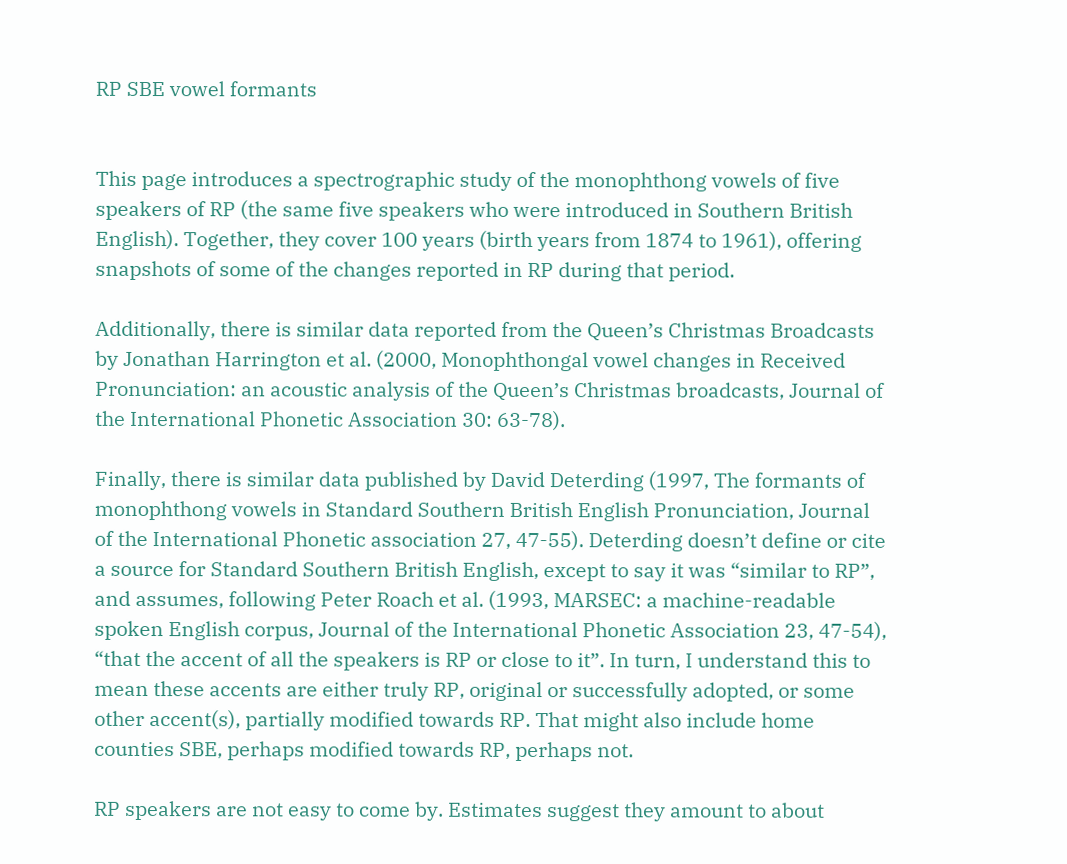RP SBE vowel formants


This page introduces a spectrographic study of the monophthong vowels of five speakers of RP (the same five speakers who were introduced in Southern British English). Together, they cover 100 years (birth years from 1874 to 1961), offering snapshots of some of the changes reported in RP during that period.

Additionally, there is similar data reported from the Queen’s Christmas Broadcasts by Jonathan Harrington et al. (2000, Monophthongal vowel changes in Received Pronunciation: an acoustic analysis of the Queen’s Christmas broadcasts, Journal of the International Phonetic Association 30: 63-78).

Finally, there is similar data published by David Deterding (1997, The formants of monophthong vowels in Standard Southern British English Pronunciation, Journal of the International Phonetic association 27, 47-55). Deterding doesn’t define or cite a source for Standard Southern British English, except to say it was “similar to RP”, and assumes, following Peter Roach et al. (1993, MARSEC: a machine-readable spoken English corpus, Journal of the International Phonetic Association 23, 47-54), “that the accent of all the speakers is RP or close to it”. In turn, I understand this to mean these accents are either truly RP, original or successfully adopted, or some other accent(s), partially modified towards RP. That might also include home counties SBE, perhaps modified towards RP, perhaps not.

RP speakers are not easy to come by. Estimates suggest they amount to about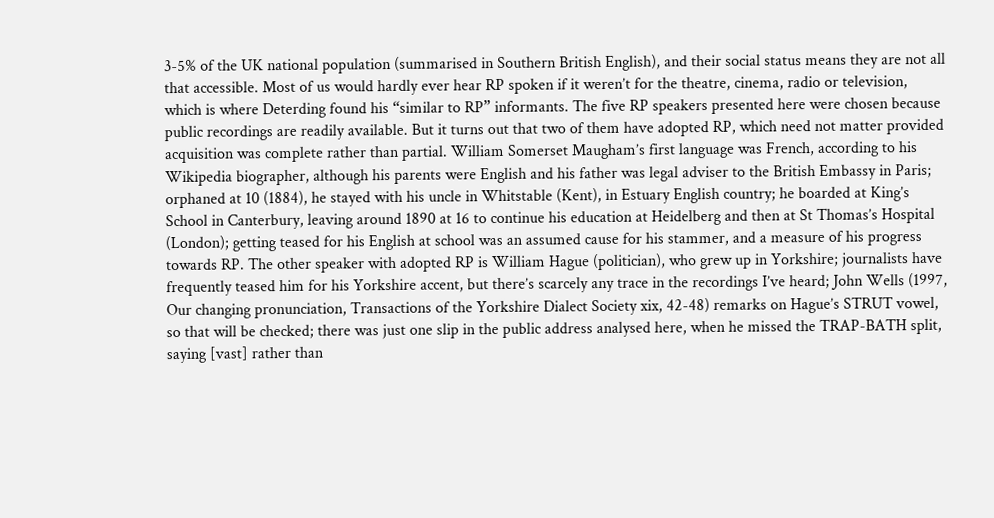3-5% of the UK national population (summarised in Southern British English), and their social status means they are not all that accessible. Most of us would hardly ever hear RP spoken if it weren’t for the theatre, cinema, radio or television, which is where Deterding found his “similar to RP” informants. The five RP speakers presented here were chosen because public recordings are readily available. But it turns out that two of them have adopted RP, which need not matter provided acquisition was complete rather than partial. William Somerset Maugham’s first language was French, according to his Wikipedia biographer, although his parents were English and his father was legal adviser to the British Embassy in Paris; orphaned at 10 (1884), he stayed with his uncle in Whitstable (Kent), in Estuary English country; he boarded at King’s School in Canterbury, leaving around 1890 at 16 to continue his education at Heidelberg and then at St Thomas’s Hospital (London); getting teased for his English at school was an assumed cause for his stammer, and a measure of his progress towards RP. The other speaker with adopted RP is William Hague (politician), who grew up in Yorkshire; journalists have frequently teased him for his Yorkshire accent, but there’s scarcely any trace in the recordings I’ve heard; John Wells (1997, Our changing pronunciation, Transactions of the Yorkshire Dialect Society xix, 42-48) remarks on Hague’s STRUT vowel, so that will be checked; there was just one slip in the public address analysed here, when he missed the TRAP-BATH split, saying [vast] rather than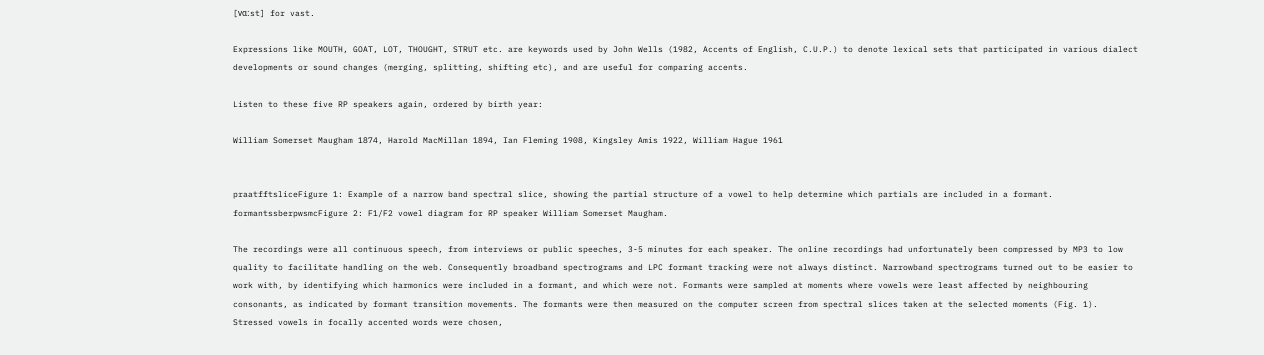[vɑːst] for vast.

Expressions like MOUTH, GOAT, LOT, THOUGHT, STRUT etc. are keywords used by John Wells (1982, Accents of English, C.U.P.) to denote lexical sets that participated in various dialect developments or sound changes (merging, splitting, shifting etc), and are useful for comparing accents.

Listen to these five RP speakers again, ordered by birth year:

William Somerset Maugham 1874, Harold MacMillan 1894, Ian Fleming 1908, Kingsley Amis 1922, William Hague 1961


praatfftsliceFigure 1: Example of a narrow band spectral slice, showing the partial structure of a vowel to help determine which partials are included in a formant.
formantssberpwsmcFigure 2: F1/F2 vowel diagram for RP speaker William Somerset Maugham.

The recordings were all continuous speech, from interviews or public speeches, 3-5 minutes for each speaker. The online recordings had unfortunately been compressed by MP3 to low quality to facilitate handling on the web. Consequently broadband spectrograms and LPC formant tracking were not always distinct. Narrowband spectrograms turned out to be easier to work with, by identifying which harmonics were included in a formant, and which were not. Formants were sampled at moments where vowels were least affected by neighbouring consonants, as indicated by formant transition movements. The formants were then measured on the computer screen from spectral slices taken at the selected moments (Fig. 1). Stressed vowels in focally accented words were chosen,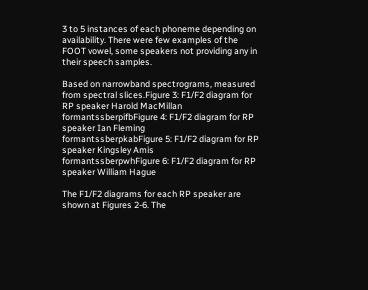3 to 5 instances of each phoneme depending on availability. There were few examples of the FOOT vowel, some speakers not providing any in their speech samples.

Based on narrowband spectrograms, measured from spectral slices.Figure 3: F1/F2 diagram for RP speaker Harold MacMillan
formantssberpifbFigure 4: F1/F2 diagram for RP speaker Ian Fleming
formantssberpkabFigure 5: F1/F2 diagram for RP speaker Kingsley Amis
formantssberpwhFigure 6: F1/F2 diagram for RP speaker William Hague

The F1/F2 diagrams for each RP speaker are shown at Figures 2-6. The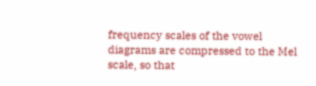frequency scales of the vowel diagrams are compressed to the Mel scale, so that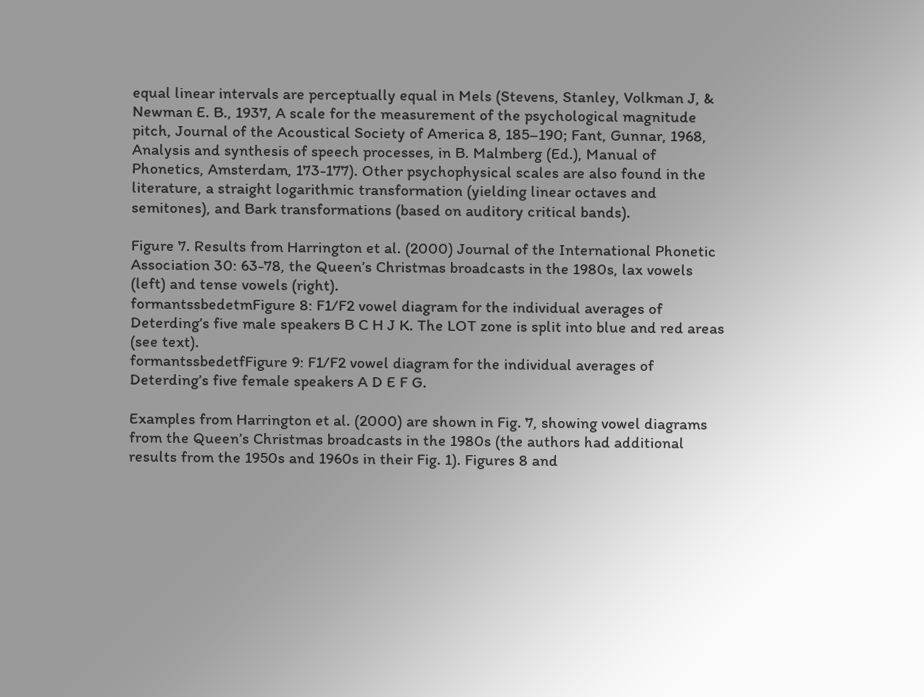equal linear intervals are perceptually equal in Mels (Stevens, Stanley, Volkman J, & Newman E. B., 1937, A scale for the measurement of the psychological magnitude pitch, Journal of the Acoustical Society of America 8, 185–190; Fant, Gunnar, 1968, Analysis and synthesis of speech processes, in B. Malmberg (Ed.), Manual of Phonetics, Amsterdam, 173-177). Other psychophysical scales are also found in the literature, a straight logarithmic transformation (yielding linear octaves and semitones), and Bark transformations (based on auditory critical bands).

Figure 7. Results from Harrington et al. (2000) Journal of the International Phonetic Association 30: 63-78, the Queen’s Christmas broadcasts in the 1980s, lax vowels (left) and tense vowels (right).
formantssbedetmFigure 8: F1/F2 vowel diagram for the individual averages of Deterding’s five male speakers B C H J K. The LOT zone is split into blue and red areas (see text).
formantssbedetfFigure 9: F1/F2 vowel diagram for the individual averages of Deterding’s five female speakers A D E F G.

Examples from Harrington et al. (2000) are shown in Fig. 7, showing vowel diagrams from the Queen’s Christmas broadcasts in the 1980s (the authors had additional results from the 1950s and 1960s in their Fig. 1). Figures 8 and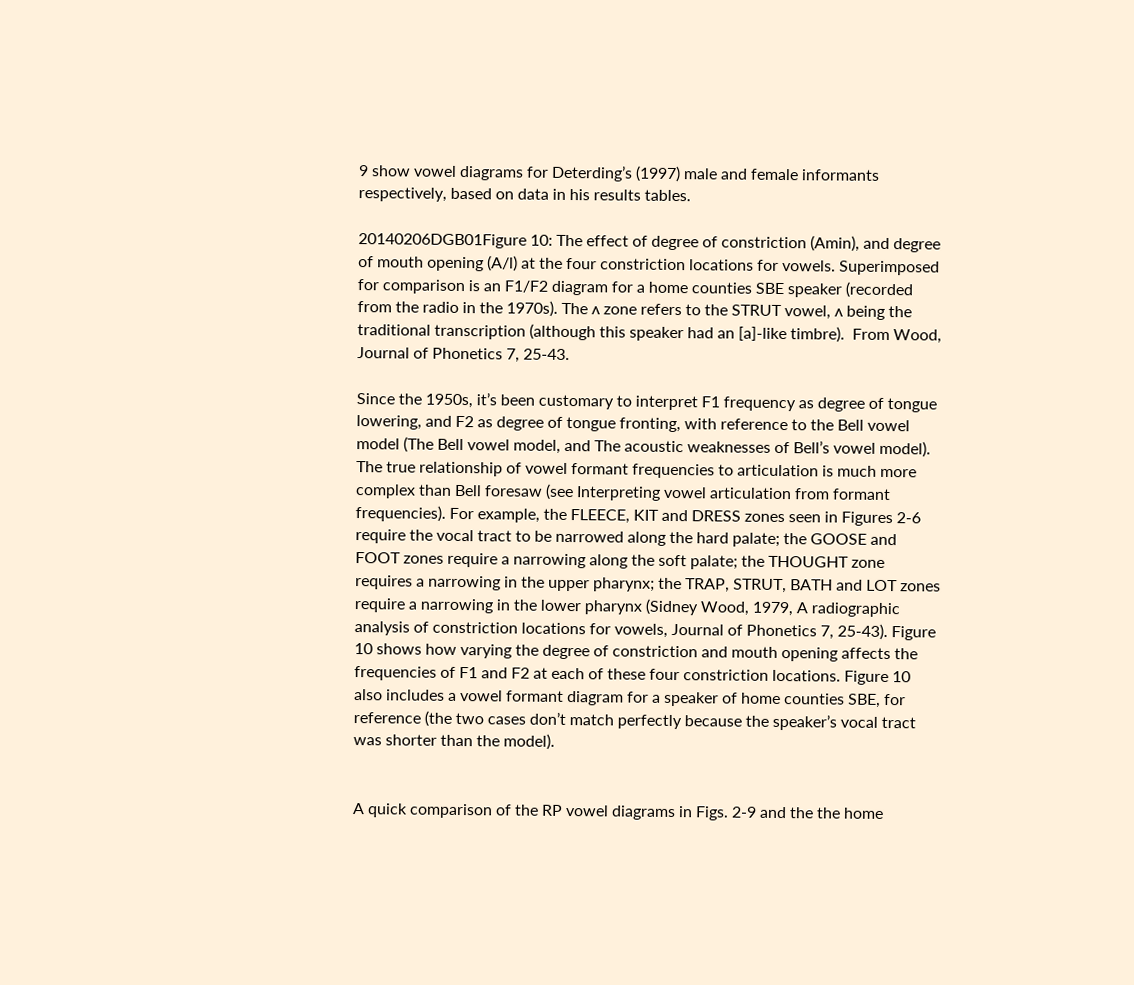9 show vowel diagrams for Deterding’s (1997) male and female informants respectively, based on data in his results tables.

20140206DGB01Figure 10: The effect of degree of constriction (Amin), and degree of mouth opening (A/l) at the four constriction locations for vowels. Superimposed for comparison is an F1/F2 diagram for a home counties SBE speaker (recorded from the radio in the 1970s). The ʌ zone refers to the STRUT vowel, ʌ being the traditional transcription (although this speaker had an [a]-like timbre).  From Wood, Journal of Phonetics 7, 25-43.

Since the 1950s, it’s been customary to interpret F1 frequency as degree of tongue lowering, and F2 as degree of tongue fronting, with reference to the Bell vowel model (The Bell vowel model, and The acoustic weaknesses of Bell’s vowel model). The true relationship of vowel formant frequencies to articulation is much more complex than Bell foresaw (see Interpreting vowel articulation from formant frequencies). For example, the FLEECE, KIT and DRESS zones seen in Figures 2-6 require the vocal tract to be narrowed along the hard palate; the GOOSE and FOOT zones require a narrowing along the soft palate; the THOUGHT zone requires a narrowing in the upper pharynx; the TRAP, STRUT, BATH and LOT zones require a narrowing in the lower pharynx (Sidney Wood, 1979, A radiographic analysis of constriction locations for vowels, Journal of Phonetics 7, 25-43). Figure 10 shows how varying the degree of constriction and mouth opening affects the frequencies of F1 and F2 at each of these four constriction locations. Figure 10 also includes a vowel formant diagram for a speaker of home counties SBE, for reference (the two cases don’t match perfectly because the speaker’s vocal tract was shorter than the model).


A quick comparison of the RP vowel diagrams in Figs. 2-9 and the the home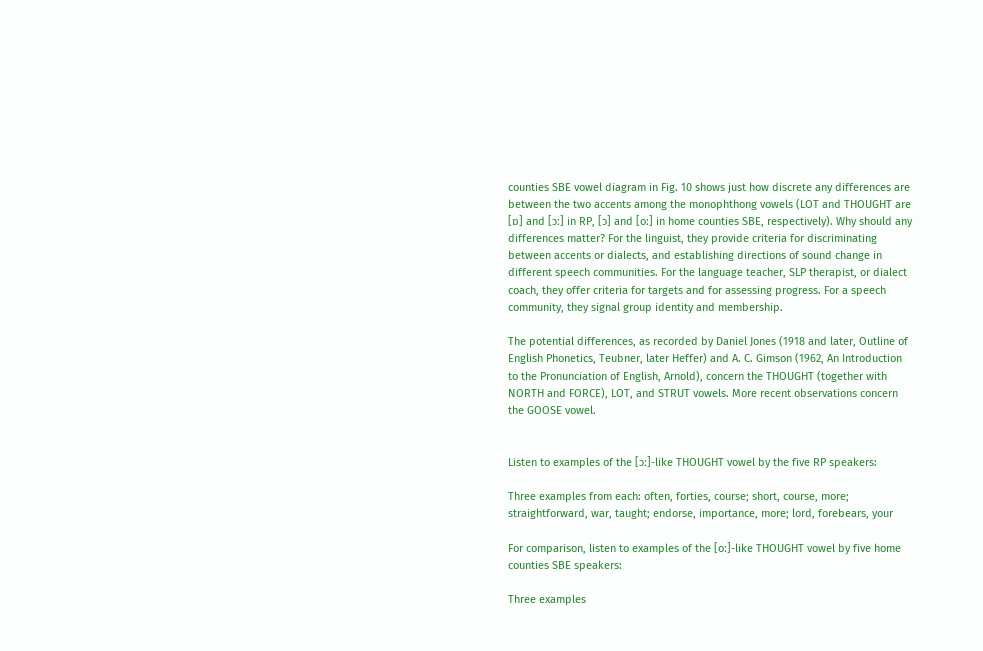counties SBE vowel diagram in Fig. 10 shows just how discrete any differences are between the two accents among the monophthong vowels (LOT and THOUGHT are [ɒ] and [ɔː] in RP, [ɔ] and [oː] in home counties SBE, respectively). Why should any differences matter? For the linguist, they provide criteria for discriminating between accents or dialects, and establishing directions of sound change in different speech communities. For the language teacher, SLP therapist, or dialect coach, they offer criteria for targets and for assessing progress. For a speech community, they signal group identity and membership.

The potential differences, as recorded by Daniel Jones (1918 and later, Outline of English Phonetics, Teubner, later Heffer) and A. C. Gimson (1962, An Introduction to the Pronunciation of English, Arnold), concern the THOUGHT (together with NORTH and FORCE), LOT, and STRUT vowels. More recent observations concern the GOOSE vowel.


Listen to examples of the [ɔː]-like THOUGHT vowel by the five RP speakers:

Three examples from each: often, forties, course; short, course, more; straightforward, war, taught; endorse, importance, more; lord, forebears, your

For comparison, listen to examples of the [oː]-like THOUGHT vowel by five home counties SBE speakers:

Three examples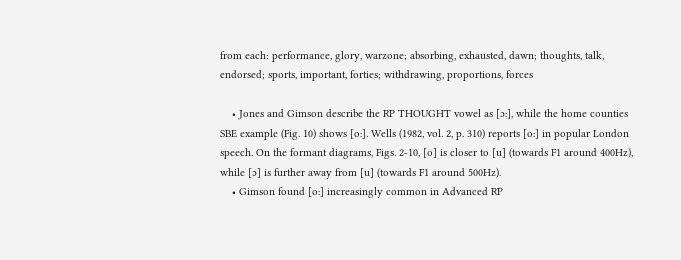from each: performance, glory, warzone; absorbing, exhausted, dawn; thoughts, talk, endorsed; sports, important, forties; withdrawing, proportions, forces

    • Jones and Gimson describe the RP THOUGHT vowel as [ɔː], while the home counties SBE example (Fig. 10) shows [oː]. Wells (1982, vol. 2, p. 310) reports [oː] in popular London speech. On the formant diagrams, Figs. 2-10, [o] is closer to [u] (towards F1 around 400Hz), while [ɔ] is further away from [u] (towards F1 around 500Hz).
    • Gimson found [oː] increasingly common in Advanced RP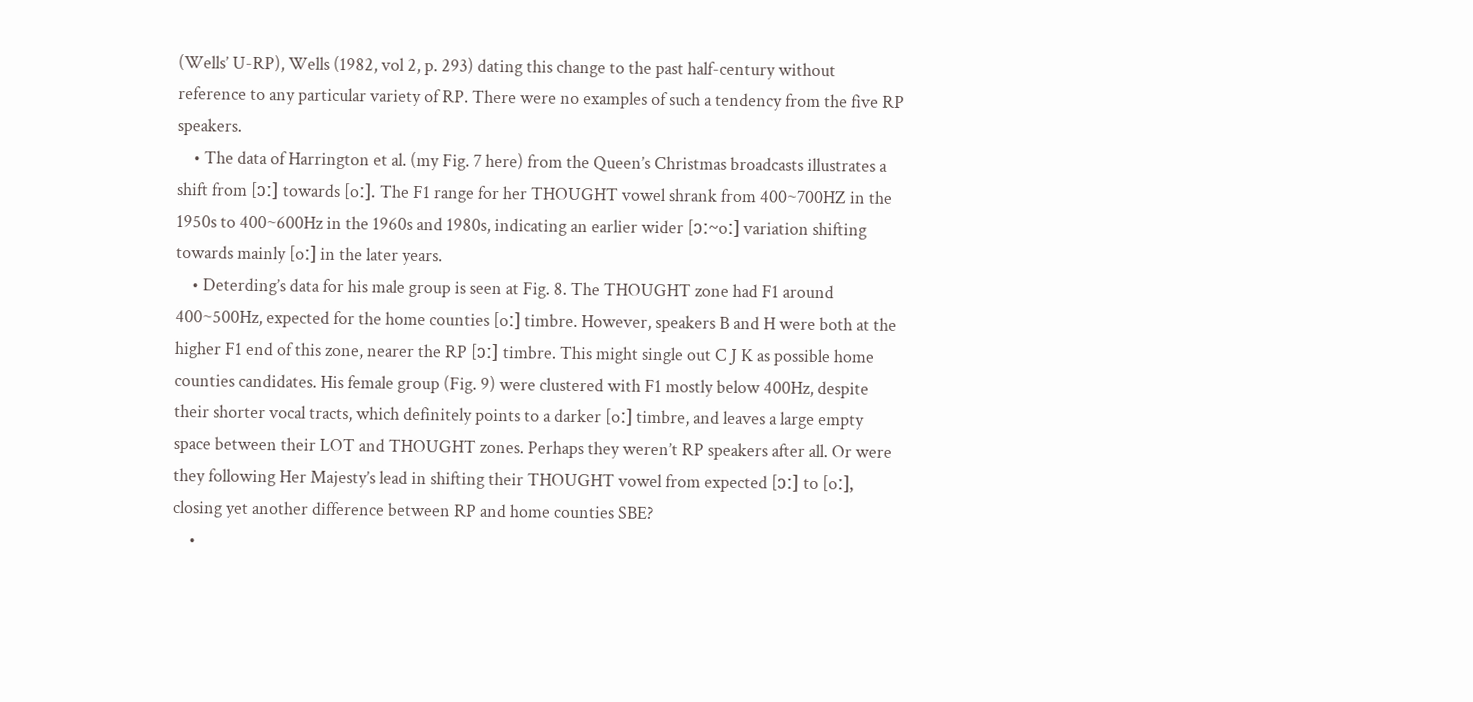(Wells’ U-RP), Wells (1982, vol 2, p. 293) dating this change to the past half-century without reference to any particular variety of RP. There were no examples of such a tendency from the five RP speakers.
    • The data of Harrington et al. (my Fig. 7 here) from the Queen’s Christmas broadcasts illustrates a shift from [ɔː] towards [oː]. The F1 range for her THOUGHT vowel shrank from 400~700HZ in the 1950s to 400~600Hz in the 1960s and 1980s, indicating an earlier wider [ɔː~oː] variation shifting towards mainly [oː] in the later years.
    • Deterding’s data for his male group is seen at Fig. 8. The THOUGHT zone had F1 around 400~500Hz, expected for the home counties [oː] timbre. However, speakers B and H were both at the higher F1 end of this zone, nearer the RP [ɔː] timbre. This might single out C J K as possible home counties candidates. His female group (Fig. 9) were clustered with F1 mostly below 400Hz, despite their shorter vocal tracts, which definitely points to a darker [oː] timbre, and leaves a large empty space between their LOT and THOUGHT zones. Perhaps they weren’t RP speakers after all. Or were they following Her Majesty’s lead in shifting their THOUGHT vowel from expected [ɔː] to [oː], closing yet another difference between RP and home counties SBE?
    •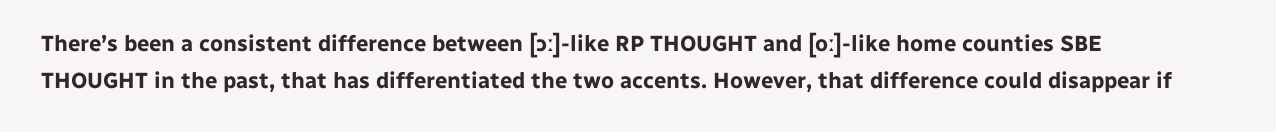There’s been a consistent difference between [ɔː]-like RP THOUGHT and [oː]-like home counties SBE THOUGHT in the past, that has differentiated the two accents. However, that difference could disappear if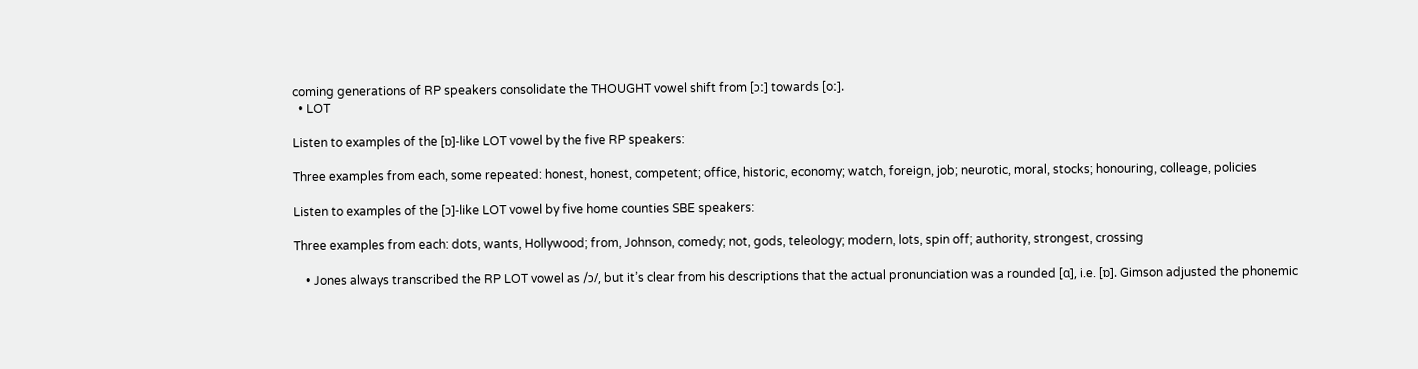coming generations of RP speakers consolidate the THOUGHT vowel shift from [ɔː] towards [oː].
  • LOT

Listen to examples of the [ɒ]-like LOT vowel by the five RP speakers:

Three examples from each, some repeated: honest, honest, competent; office, historic, economy; watch, foreign, job; neurotic, moral, stocks; honouring, colleage, policies

Listen to examples of the [ɔ]-like LOT vowel by five home counties SBE speakers:

Three examples from each: dots, wants, Hollywood; from, Johnson, comedy; not, gods, teleology; modern, lots, spin off; authority, strongest, crossing

    • Jones always transcribed the RP LOT vowel as /ɔ/, but it’s clear from his descriptions that the actual pronunciation was a rounded [ɑ], i.e. [ɒ]. Gimson adjusted the phonemic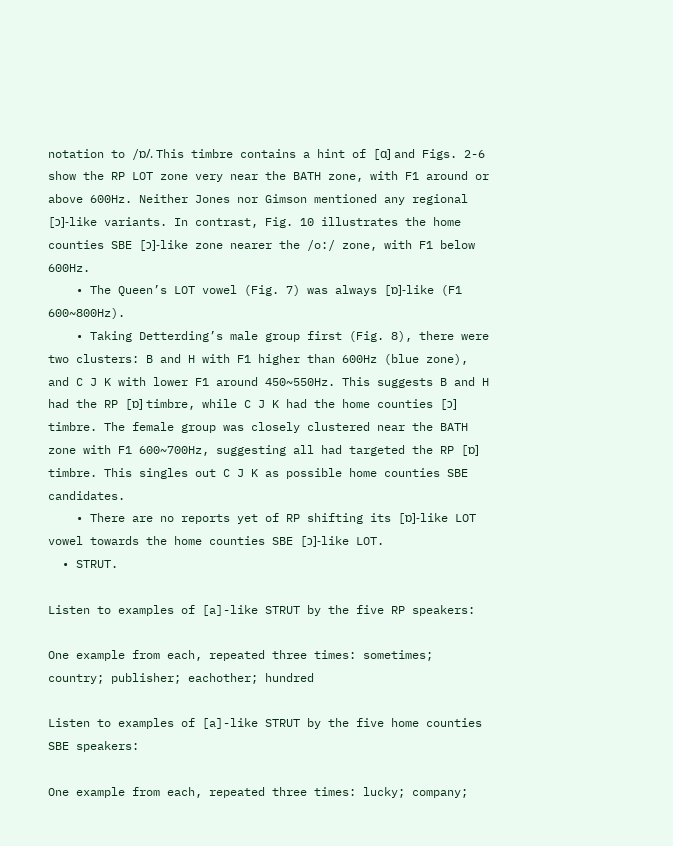notation to /ɒ/. This timbre contains a hint of [ɑ] and Figs. 2-6 show the RP LOT zone very near the BATH zone, with F1 around or above 600Hz. Neither Jones nor Gimson mentioned any regional [ɔ]-like variants. In contrast, Fig. 10 illustrates the home counties SBE [ɔ]-like zone nearer the /o:/ zone, with F1 below 600Hz.
    • The Queen’s LOT vowel (Fig. 7) was always [ɒ]-like (F1 600~800Hz).
    • Taking Detterding’s male group first (Fig. 8), there were two clusters: B and H with F1 higher than 600Hz (blue zone), and C J K with lower F1 around 450~550Hz. This suggests B and H had the RP [ɒ] timbre, while C J K had the home counties [ɔ] timbre. The female group was closely clustered near the BATH zone with F1 600~700Hz, suggesting all had targeted the RP [ɒ] timbre. This singles out C J K as possible home counties SBE candidates.
    • There are no reports yet of RP shifting its [ɒ]-like LOT vowel towards the home counties SBE [ɔ]-like LOT.
  • STRUT.

Listen to examples of [a]-like STRUT by the five RP speakers:

One example from each, repeated three times: sometimes; country; publisher; eachother; hundred

Listen to examples of [a]-like STRUT by the five home counties SBE speakers:

One example from each, repeated three times: lucky; company;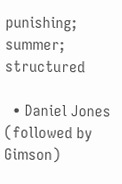punishing; summer; structured

  • Daniel Jones (followed by Gimson)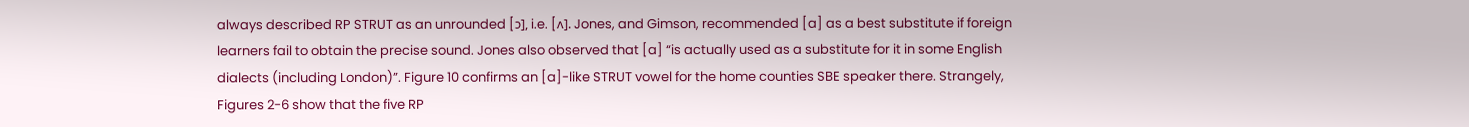always described RP STRUT as an unrounded [ɔ], i.e. [ʌ]. Jones, and Gimson, recommended [a] as a best substitute if foreign learners fail to obtain the precise sound. Jones also observed that [a] “is actually used as a substitute for it in some English dialects (including London)”. Figure 10 confirms an [a]-like STRUT vowel for the home counties SBE speaker there. Strangely, Figures 2-6 show that the five RP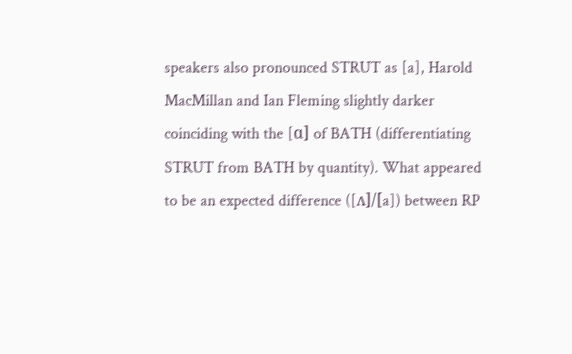speakers also pronounced STRUT as [a], Harold MacMillan and Ian Fleming slightly darker coinciding with the [ɑ] of BATH (differentiating STRUT from BATH by quantity). What appeared to be an expected difference ([ʌ]/[a]) between RP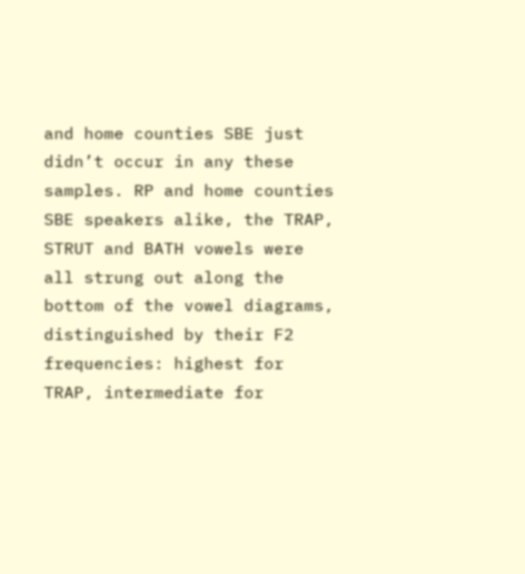and home counties SBE just didn’t occur in any these samples. RP and home counties SBE speakers alike, the TRAP, STRUT and BATH vowels were all strung out along the bottom of the vowel diagrams, distinguished by their F2 frequencies: highest for TRAP, intermediate for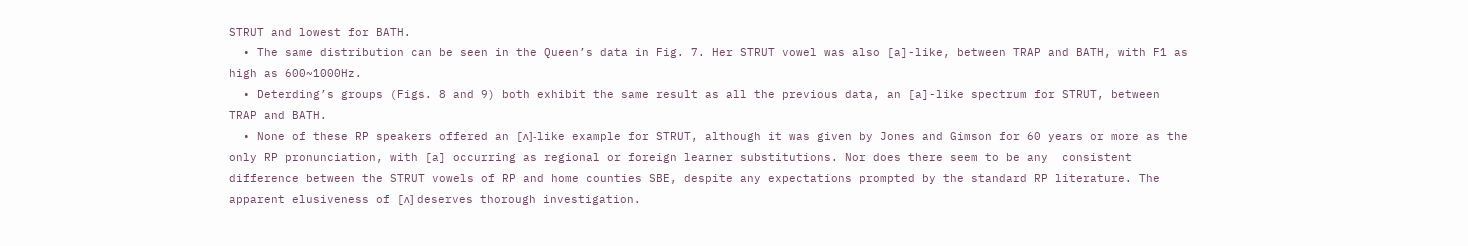STRUT and lowest for BATH.
  • The same distribution can be seen in the Queen’s data in Fig. 7. Her STRUT vowel was also [a]-like, between TRAP and BATH, with F1 as high as 600~1000Hz.
  • Deterding’s groups (Figs. 8 and 9) both exhibit the same result as all the previous data, an [a]-like spectrum for STRUT, between TRAP and BATH.
  • None of these RP speakers offered an [ʌ]-like example for STRUT, although it was given by Jones and Gimson for 60 years or more as the only RP pronunciation, with [a] occurring as regional or foreign learner substitutions. Nor does there seem to be any  consistent difference between the STRUT vowels of RP and home counties SBE, despite any expectations prompted by the standard RP literature. The apparent elusiveness of [ʌ] deserves thorough investigation.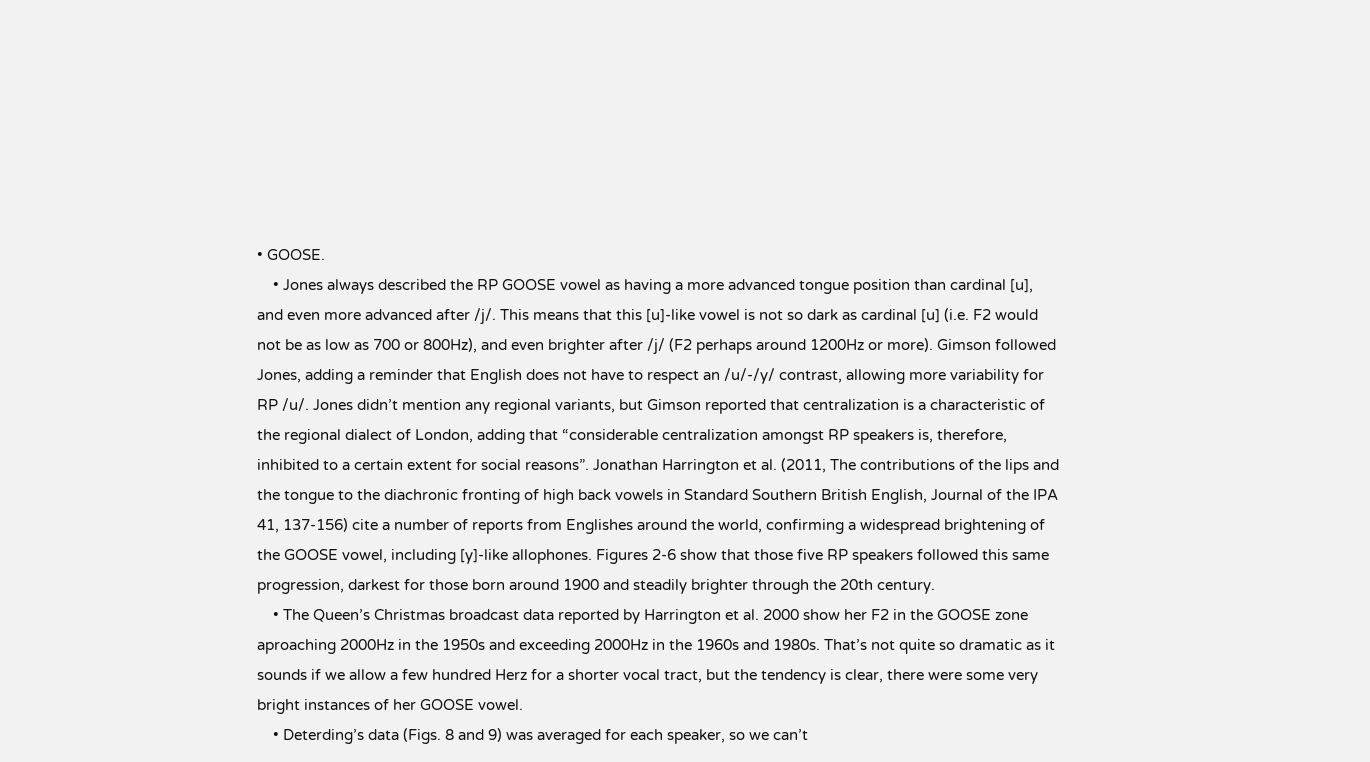• GOOSE.
    • Jones always described the RP GOOSE vowel as having a more advanced tongue position than cardinal [u], and even more advanced after /j/. This means that this [u]-like vowel is not so dark as cardinal [u] (i.e. F2 would not be as low as 700 or 800Hz), and even brighter after /j/ (F2 perhaps around 1200Hz or more). Gimson followed Jones, adding a reminder that English does not have to respect an /u/-/y/ contrast, allowing more variability for RP /u/. Jones didn’t mention any regional variants, but Gimson reported that centralization is a characteristic of the regional dialect of London, adding that “considerable centralization amongst RP speakers is, therefore, inhibited to a certain extent for social reasons”. Jonathan Harrington et al. (2011, The contributions of the lips and the tongue to the diachronic fronting of high back vowels in Standard Southern British English, Journal of the IPA 41, 137-156) cite a number of reports from Englishes around the world, confirming a widespread brightening of the GOOSE vowel, including [y]-like allophones. Figures 2-6 show that those five RP speakers followed this same progression, darkest for those born around 1900 and steadily brighter through the 20th century.
    • The Queen’s Christmas broadcast data reported by Harrington et al. 2000 show her F2 in the GOOSE zone aproaching 2000Hz in the 1950s and exceeding 2000Hz in the 1960s and 1980s. That’s not quite so dramatic as it sounds if we allow a few hundred Herz for a shorter vocal tract, but the tendency is clear, there were some very bright instances of her GOOSE vowel.
    • Deterding’s data (Figs. 8 and 9) was averaged for each speaker, so we can’t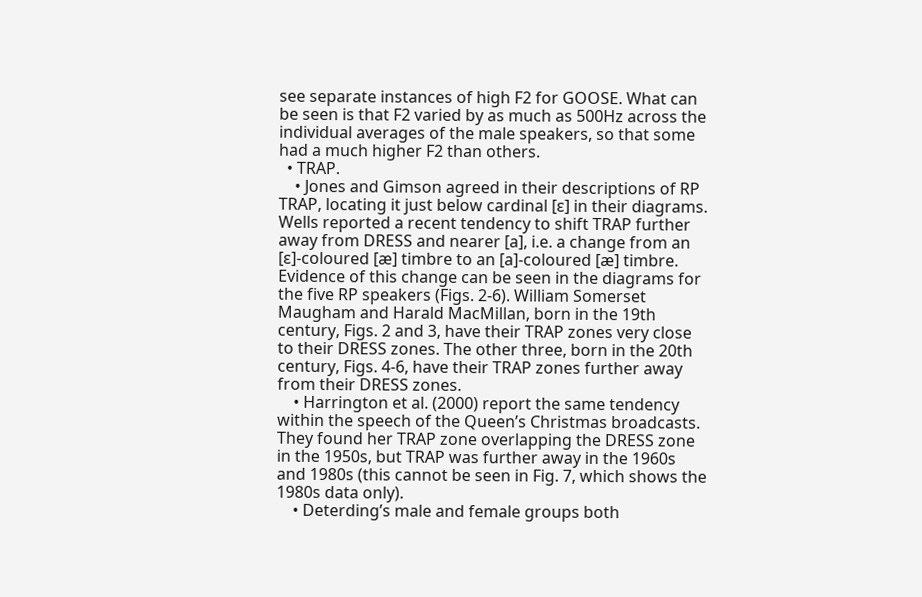see separate instances of high F2 for GOOSE. What can be seen is that F2 varied by as much as 500Hz across the individual averages of the male speakers, so that some had a much higher F2 than others.
  • TRAP.
    • Jones and Gimson agreed in their descriptions of RP TRAP, locating it just below cardinal [ɛ] in their diagrams. Wells reported a recent tendency to shift TRAP further away from DRESS and nearer [a], i.e. a change from an [ɛ]-coloured [æ] timbre to an [a]-coloured [æ] timbre. Evidence of this change can be seen in the diagrams for the five RP speakers (Figs. 2-6). William Somerset Maugham and Harald MacMillan, born in the 19th century, Figs. 2 and 3, have their TRAP zones very close to their DRESS zones. The other three, born in the 20th century, Figs. 4-6, have their TRAP zones further away from their DRESS zones.
    • Harrington et al. (2000) report the same tendency within the speech of the Queen’s Christmas broadcasts. They found her TRAP zone overlapping the DRESS zone in the 1950s, but TRAP was further away in the 1960s and 1980s (this cannot be seen in Fig. 7, which shows the 1980s data only).
    • Deterding’s male and female groups both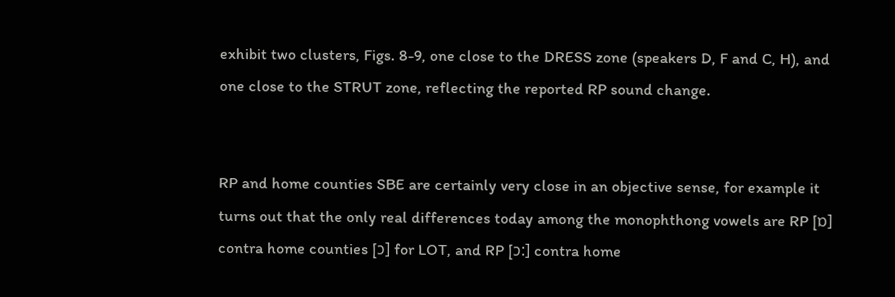exhibit two clusters, Figs. 8-9, one close to the DRESS zone (speakers D, F and C, H), and one close to the STRUT zone, reflecting the reported RP sound change.


RP and home counties SBE are certainly very close in an objective sense, for example it turns out that the only real differences today among the monophthong vowels are RP [ɒ] contra home counties [ɔ] for LOT, and RP [ɔ:] contra home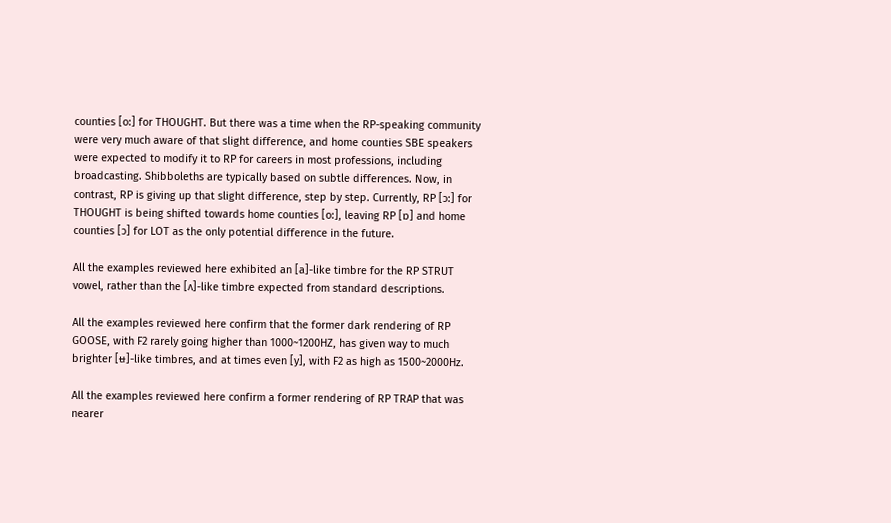counties [o:] for THOUGHT. But there was a time when the RP-speaking community were very much aware of that slight difference, and home counties SBE speakers were expected to modify it to RP for careers in most professions, including broadcasting. Shibboleths are typically based on subtle differences. Now, in contrast, RP is giving up that slight difference, step by step. Currently, RP [ɔ:] for THOUGHT is being shifted towards home counties [o:], leaving RP [ɒ] and home counties [ɔ] for LOT as the only potential difference in the future.

All the examples reviewed here exhibited an [a]-like timbre for the RP STRUT vowel, rather than the [ʌ]-like timbre expected from standard descriptions.

All the examples reviewed here confirm that the former dark rendering of RP GOOSE, with F2 rarely going higher than 1000~1200HZ, has given way to much brighter [ʉ]-like timbres, and at times even [y], with F2 as high as 1500~2000Hz.

All the examples reviewed here confirm a former rendering of RP TRAP that was nearer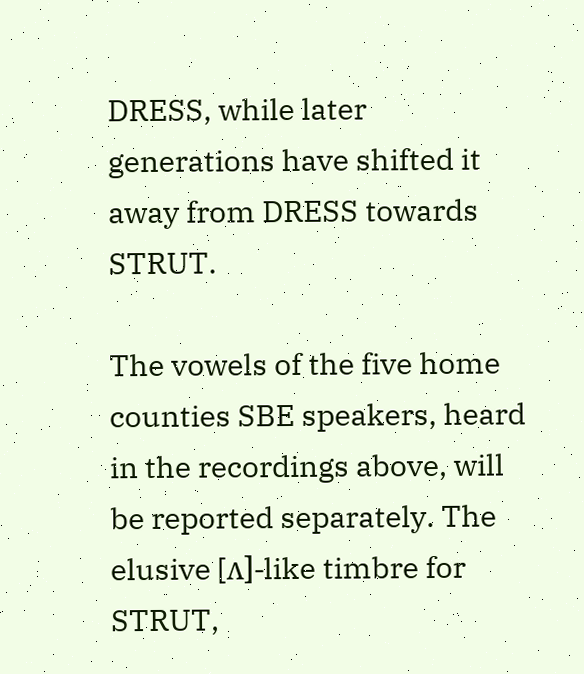DRESS, while later generations have shifted it away from DRESS towards STRUT.

The vowels of the five home counties SBE speakers, heard in the recordings above, will be reported separately. The elusive [ʌ]-like timbre for STRUT,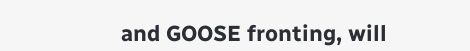and GOOSE fronting, will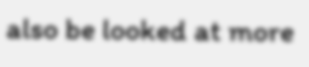also be looked at more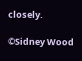closely.

©Sidney Wood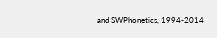and SWPhonetics, 1994-2014